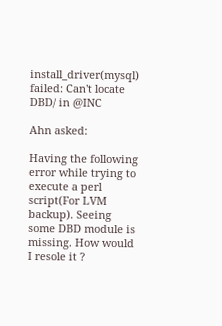install_driver(mysql) failed: Can't locate DBD/ in @INC

Ahn asked:

Having the following error while trying to execute a perl script(For LVM backup). Seeing some DBD module is missing. How would I resole it ?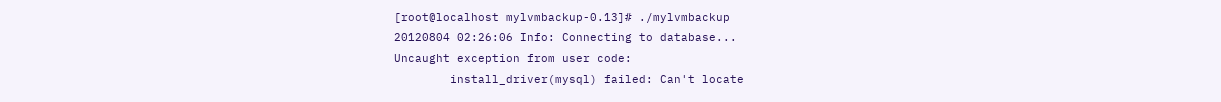[root@localhost mylvmbackup-0.13]# ./mylvmbackup
20120804 02:26:06 Info: Connecting to database...
Uncaught exception from user code:
        install_driver(mysql) failed: Can't locate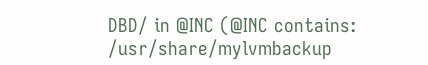DBD/ in @INC (@INC contains: /usr/share/mylvmbackup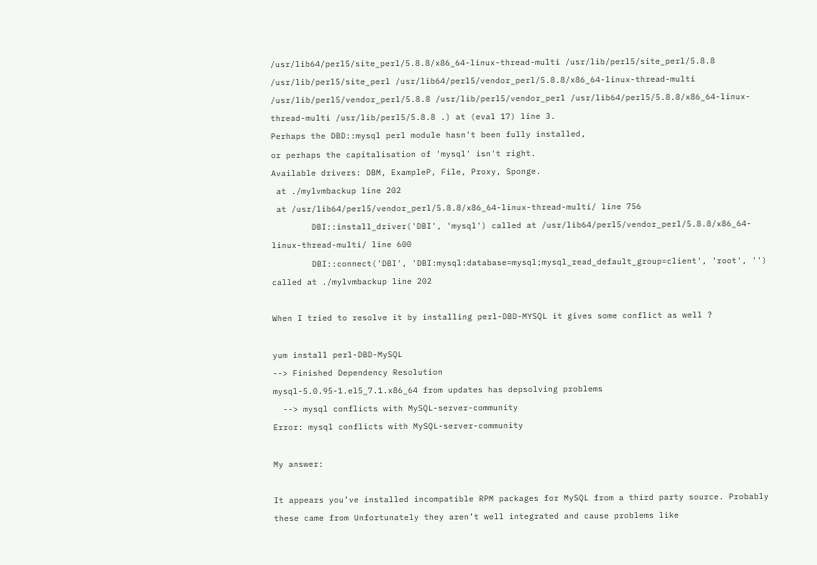/usr/lib64/perl5/site_perl/5.8.8/x86_64-linux-thread-multi /usr/lib/perl5/site_perl/5.8.8 /usr/lib/perl5/site_perl /usr/lib64/perl5/vendor_perl/5.8.8/x86_64-linux-thread-multi /usr/lib/perl5/vendor_perl/5.8.8 /usr/lib/perl5/vendor_perl /usr/lib64/perl5/5.8.8/x86_64-linux-thread-multi /usr/lib/perl5/5.8.8 .) at (eval 17) line 3.
Perhaps the DBD::mysql perl module hasn't been fully installed,
or perhaps the capitalisation of 'mysql' isn't right.
Available drivers: DBM, ExampleP, File, Proxy, Sponge.
 at ./mylvmbackup line 202
 at /usr/lib64/perl5/vendor_perl/5.8.8/x86_64-linux-thread-multi/ line 756
        DBI::install_driver('DBI', 'mysql') called at /usr/lib64/perl5/vendor_perl/5.8.8/x86_64-linux-thread-multi/ line 600
        DBI::connect('DBI', 'DBI:mysql:database=mysql;mysql_read_default_group=client', 'root', '') called at ./mylvmbackup line 202

When I tried to resolve it by installing perl-DBD-MYSQL it gives some conflict as well ?

yum install perl-DBD-MySQL
--> Finished Dependency Resolution
mysql-5.0.95-1.el5_7.1.x86_64 from updates has depsolving problems
  --> mysql conflicts with MySQL-server-community
Error: mysql conflicts with MySQL-server-community

My answer:

It appears you’ve installed incompatible RPM packages for MySQL from a third party source. Probably these came from Unfortunately they aren’t well integrated and cause problems like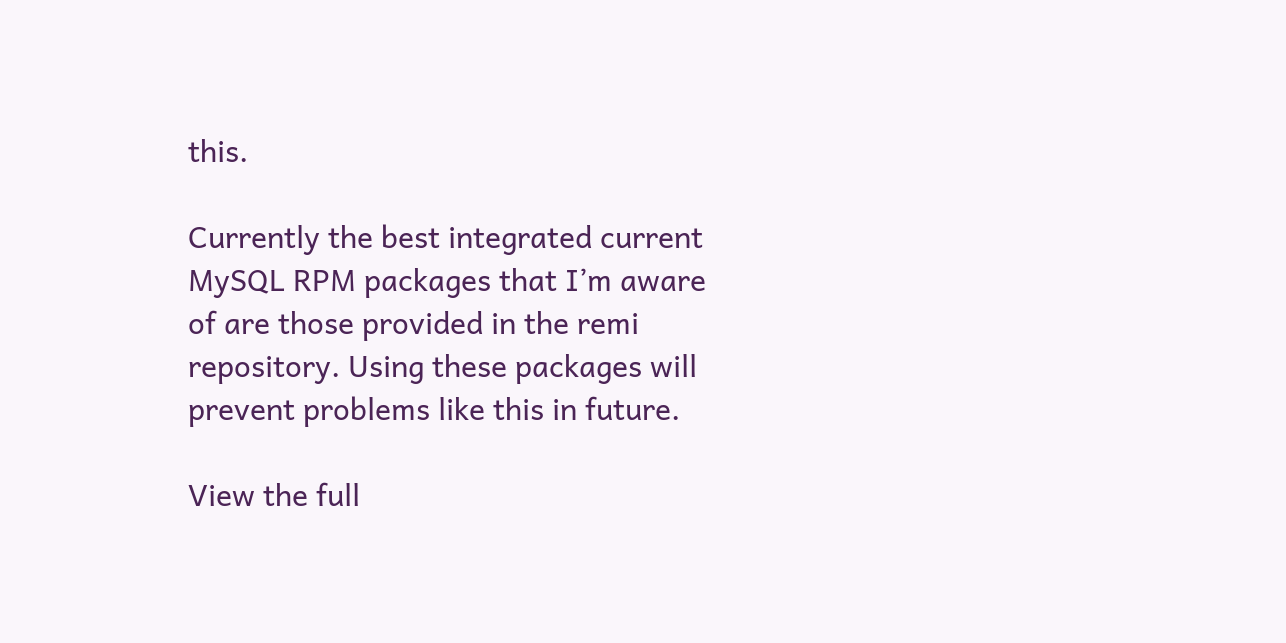this.

Currently the best integrated current MySQL RPM packages that I’m aware of are those provided in the remi repository. Using these packages will prevent problems like this in future.

View the full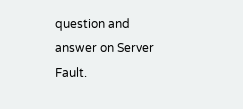question and answer on Server Fault.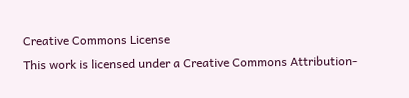Creative Commons License
This work is licensed under a Creative Commons Attribution-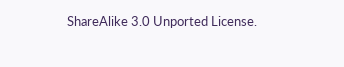ShareAlike 3.0 Unported License.